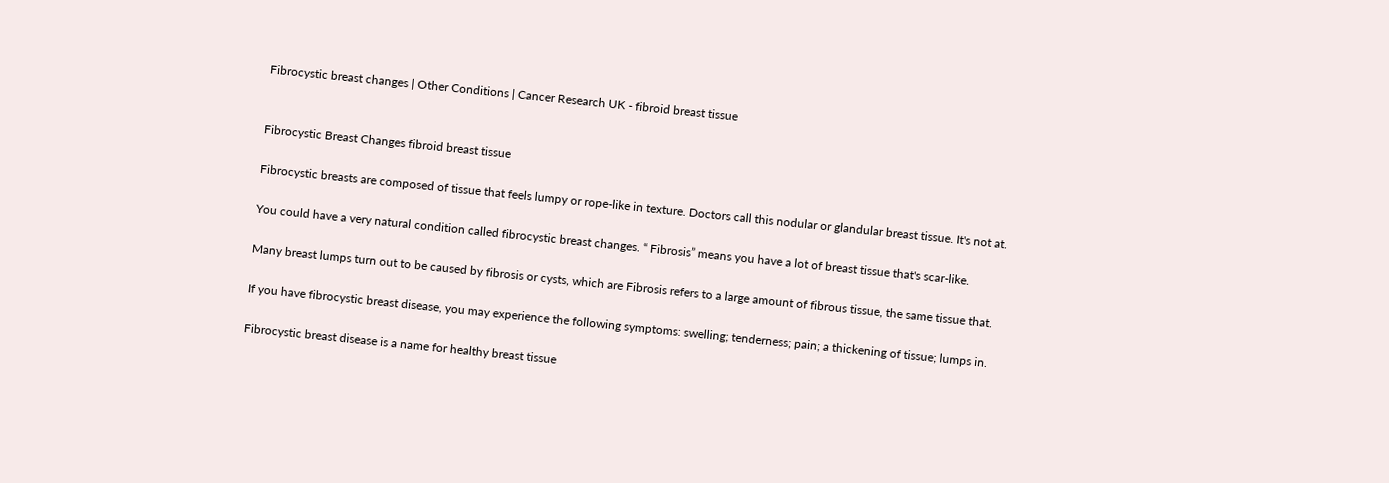Fibrocystic breast changes | Other Conditions | Cancer Research UK - fibroid breast tissue


Fibrocystic Breast Changes fibroid breast tissue

Fibrocystic breasts are composed of tissue that feels lumpy or rope-like in texture. Doctors call this nodular or glandular breast tissue. It's not at.

You could have a very natural condition called fibrocystic breast changes. “ Fibrosis” means you have a lot of breast tissue that's scar-like.

Many breast lumps turn out to be caused by fibrosis or cysts, which are Fibrosis refers to a large amount of fibrous tissue, the same tissue that.

If you have fibrocystic breast disease, you may experience the following symptoms: swelling; tenderness; pain; a thickening of tissue; lumps in.

Fibrocystic breast disease is a name for healthy breast tissue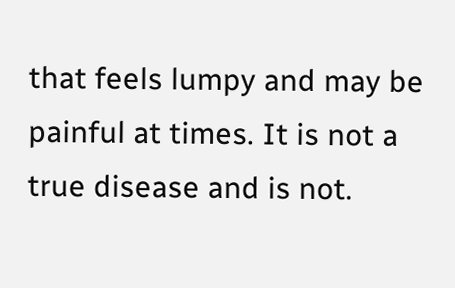that feels lumpy and may be painful at times. It is not a true disease and is not.